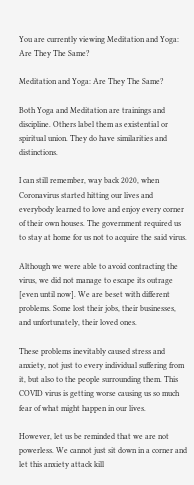You are currently viewing Meditation and Yoga: Are They The Same?

Meditation and Yoga: Are They The Same?

Both Yoga and Meditation are trainings and discipline. Others label them as existential or spiritual union. They do have similarities and distinctions.

I can still remember, way back 2020, when Coronavirus started hitting our lives and everybody learned to love and enjoy every corner of their own houses. The government required us to stay at home for us not to acquire the said virus.

Although we were able to avoid contracting the virus, we did not manage to escape its outrage [even until now]. We are beset with different problems. Some lost their jobs, their businesses, and unfortunately, their loved ones.

These problems inevitably caused stress and anxiety, not just to every individual suffering from it, but also to the people surrounding them. This COVID virus is getting worse causing us so much fear of what might happen in our lives.

However, let us be reminded that we are not powerless. We cannot just sit down in a corner and let this anxiety attack kill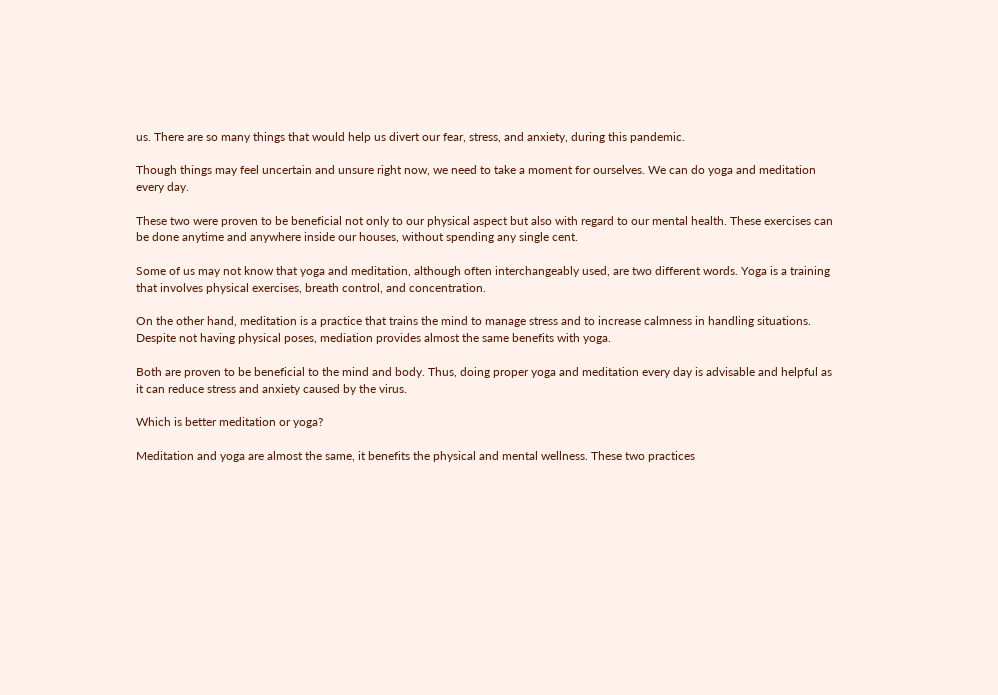us. There are so many things that would help us divert our fear, stress, and anxiety, during this pandemic.

Though things may feel uncertain and unsure right now, we need to take a moment for ourselves. We can do yoga and meditation every day.

These two were proven to be beneficial not only to our physical aspect but also with regard to our mental health. These exercises can be done anytime and anywhere inside our houses, without spending any single cent.

Some of us may not know that yoga and meditation, although often interchangeably used, are two different words. Yoga is a training that involves physical exercises, breath control, and concentration.

On the other hand, meditation is a practice that trains the mind to manage stress and to increase calmness in handling situations. Despite not having physical poses, mediation provides almost the same benefits with yoga.

Both are proven to be beneficial to the mind and body. Thus, doing proper yoga and meditation every day is advisable and helpful as it can reduce stress and anxiety caused by the virus.

Which is better meditation or yoga?

Meditation and yoga are almost the same, it benefits the physical and mental wellness. These two practices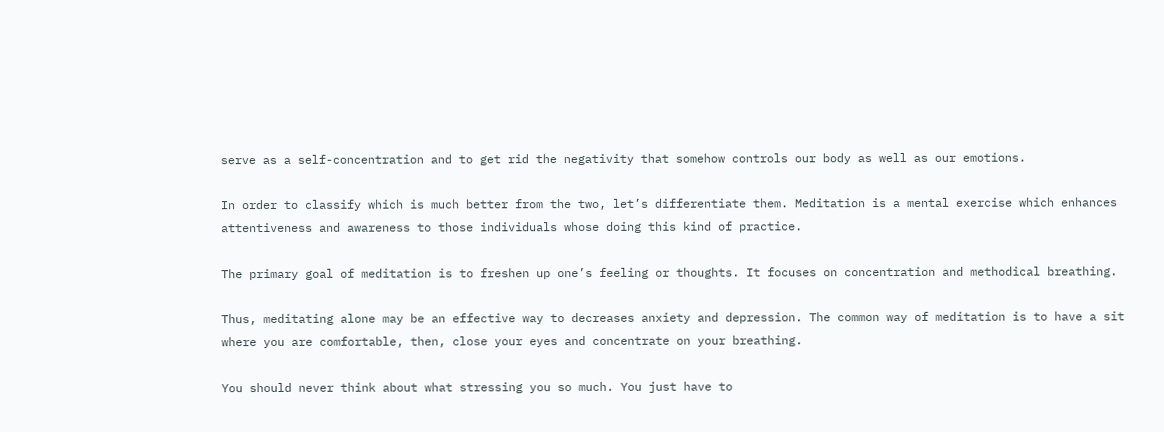serve as a self-concentration and to get rid the negativity that somehow controls our body as well as our emotions.

In order to classify which is much better from the two, let’s differentiate them. Meditation is a mental exercise which enhances attentiveness and awareness to those individuals whose doing this kind of practice.

The primary goal of meditation is to freshen up one’s feeling or thoughts. It focuses on concentration and methodical breathing.

Thus, meditating alone may be an effective way to decreases anxiety and depression. The common way of meditation is to have a sit where you are comfortable, then, close your eyes and concentrate on your breathing.

You should never think about what stressing you so much. You just have to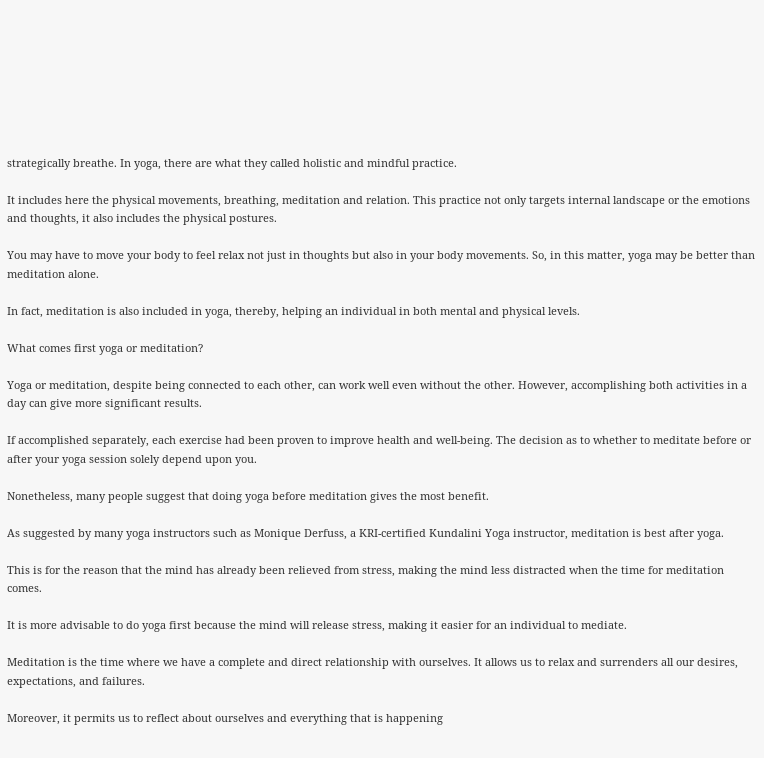strategically breathe. In yoga, there are what they called holistic and mindful practice.

It includes here the physical movements, breathing, meditation and relation. This practice not only targets internal landscape or the emotions and thoughts, it also includes the physical postures.

You may have to move your body to feel relax not just in thoughts but also in your body movements. So, in this matter, yoga may be better than meditation alone.

In fact, meditation is also included in yoga, thereby, helping an individual in both mental and physical levels.

What comes first yoga or meditation?

Yoga or meditation, despite being connected to each other, can work well even without the other. However, accomplishing both activities in a day can give more significant results.

If accomplished separately, each exercise had been proven to improve health and well-being. The decision as to whether to meditate before or after your yoga session solely depend upon you.

Nonetheless, many people suggest that doing yoga before meditation gives the most benefit.

As suggested by many yoga instructors such as Monique Derfuss, a KRI-certified Kundalini Yoga instructor, meditation is best after yoga.

This is for the reason that the mind has already been relieved from stress, making the mind less distracted when the time for meditation comes.

It is more advisable to do yoga first because the mind will release stress, making it easier for an individual to mediate.

Meditation is the time where we have a complete and direct relationship with ourselves. It allows us to relax and surrenders all our desires, expectations, and failures.

Moreover, it permits us to reflect about ourselves and everything that is happening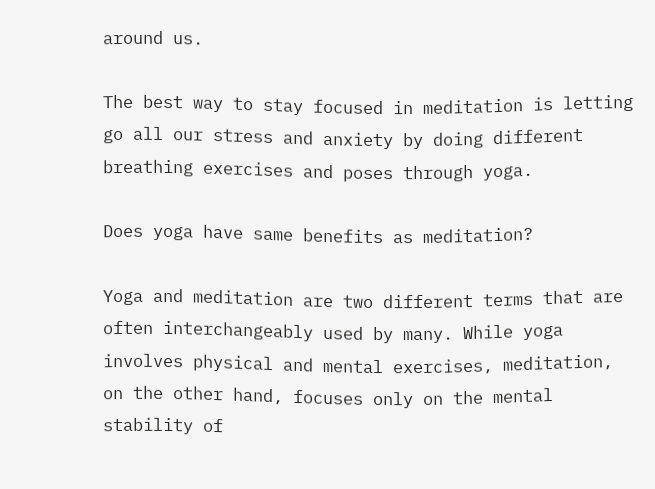around us.

The best way to stay focused in meditation is letting go all our stress and anxiety by doing different breathing exercises and poses through yoga.

Does yoga have same benefits as meditation?

Yoga and meditation are two different terms that are often interchangeably used by many. While yoga involves physical and mental exercises, meditation, on the other hand, focuses only on the mental stability of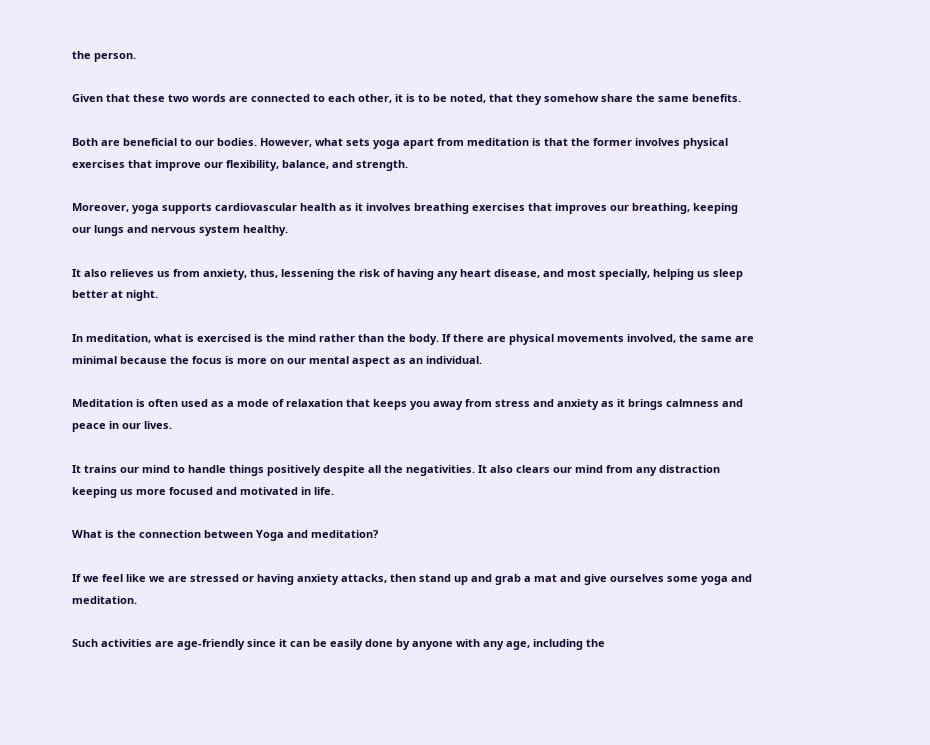the person.

Given that these two words are connected to each other, it is to be noted, that they somehow share the same benefits.

Both are beneficial to our bodies. However, what sets yoga apart from meditation is that the former involves physical exercises that improve our flexibility, balance, and strength.

Moreover, yoga supports cardiovascular health as it involves breathing exercises that improves our breathing, keeping our lungs and nervous system healthy.

It also relieves us from anxiety, thus, lessening the risk of having any heart disease, and most specially, helping us sleep better at night.

In meditation, what is exercised is the mind rather than the body. If there are physical movements involved, the same are minimal because the focus is more on our mental aspect as an individual.

Meditation is often used as a mode of relaxation that keeps you away from stress and anxiety as it brings calmness and peace in our lives.

It trains our mind to handle things positively despite all the negativities. It also clears our mind from any distraction keeping us more focused and motivated in life.

What is the connection between Yoga and meditation?

If we feel like we are stressed or having anxiety attacks, then stand up and grab a mat and give ourselves some yoga and meditation.

Such activities are age-friendly since it can be easily done by anyone with any age, including the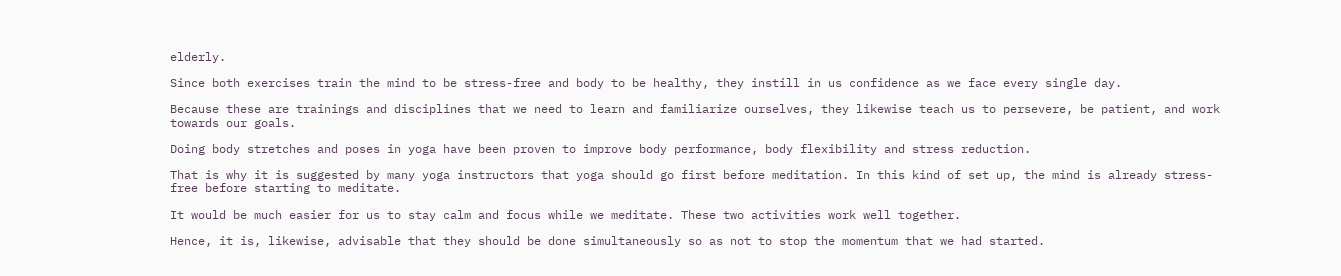elderly.

Since both exercises train the mind to be stress-free and body to be healthy, they instill in us confidence as we face every single day.

Because these are trainings and disciplines that we need to learn and familiarize ourselves, they likewise teach us to persevere, be patient, and work towards our goals.

Doing body stretches and poses in yoga have been proven to improve body performance, body flexibility and stress reduction.

That is why it is suggested by many yoga instructors that yoga should go first before meditation. In this kind of set up, the mind is already stress-free before starting to meditate.

It would be much easier for us to stay calm and focus while we meditate. These two activities work well together.

Hence, it is, likewise, advisable that they should be done simultaneously so as not to stop the momentum that we had started.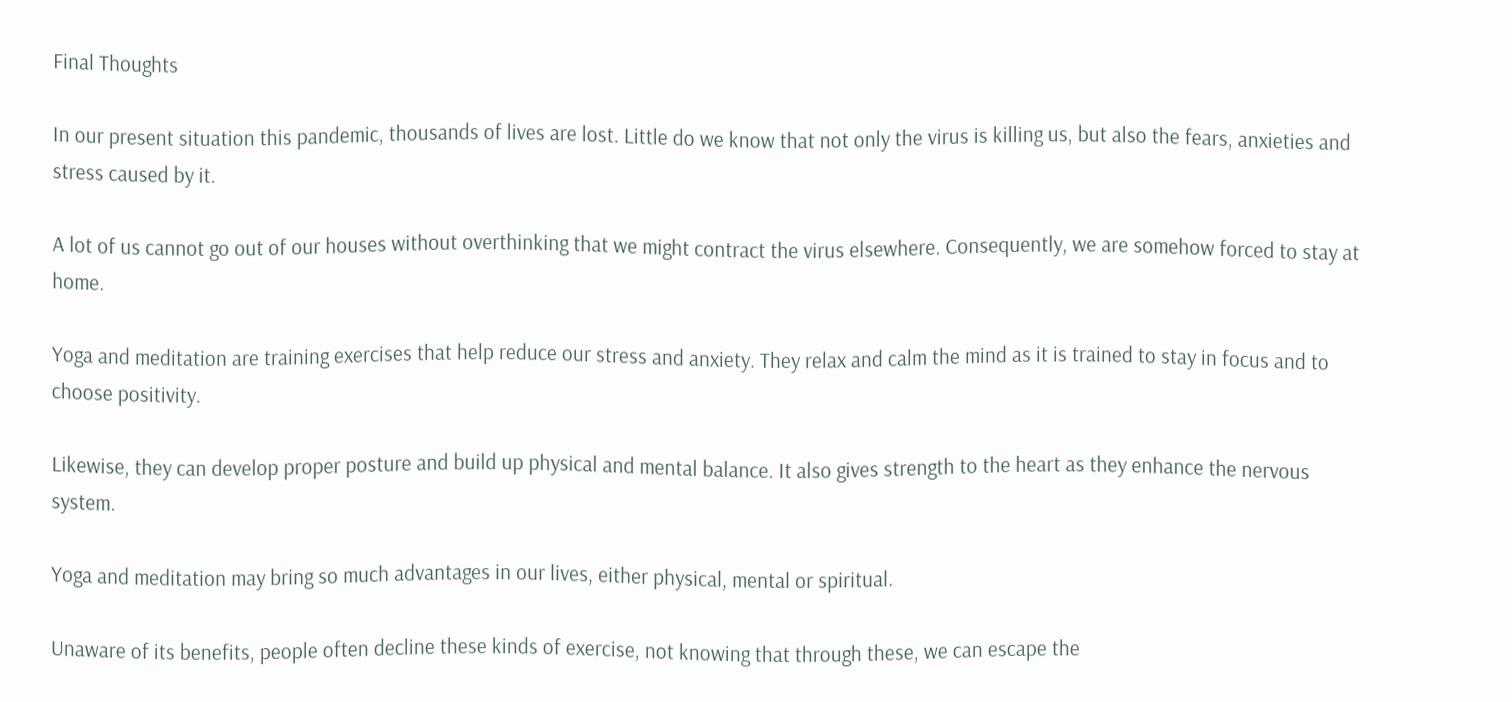Final Thoughts

In our present situation this pandemic, thousands of lives are lost. Little do we know that not only the virus is killing us, but also the fears, anxieties and stress caused by it.

A lot of us cannot go out of our houses without overthinking that we might contract the virus elsewhere. Consequently, we are somehow forced to stay at home.

Yoga and meditation are training exercises that help reduce our stress and anxiety. They relax and calm the mind as it is trained to stay in focus and to choose positivity.

Likewise, they can develop proper posture and build up physical and mental balance. It also gives strength to the heart as they enhance the nervous system.

Yoga and meditation may bring so much advantages in our lives, either physical, mental or spiritual.

Unaware of its benefits, people often decline these kinds of exercise, not knowing that through these, we can escape the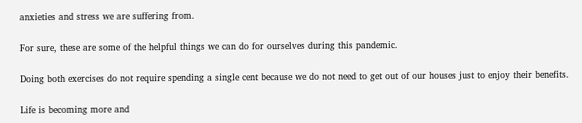anxieties and stress we are suffering from.

For sure, these are some of the helpful things we can do for ourselves during this pandemic.

Doing both exercises do not require spending a single cent because we do not need to get out of our houses just to enjoy their benefits.

Life is becoming more and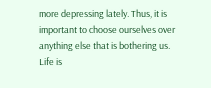more depressing lately. Thus, it is important to choose ourselves over anything else that is bothering us. Life is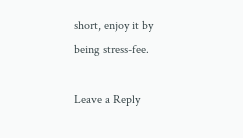short, enjoy it by being stress-fee.

Leave a Reply